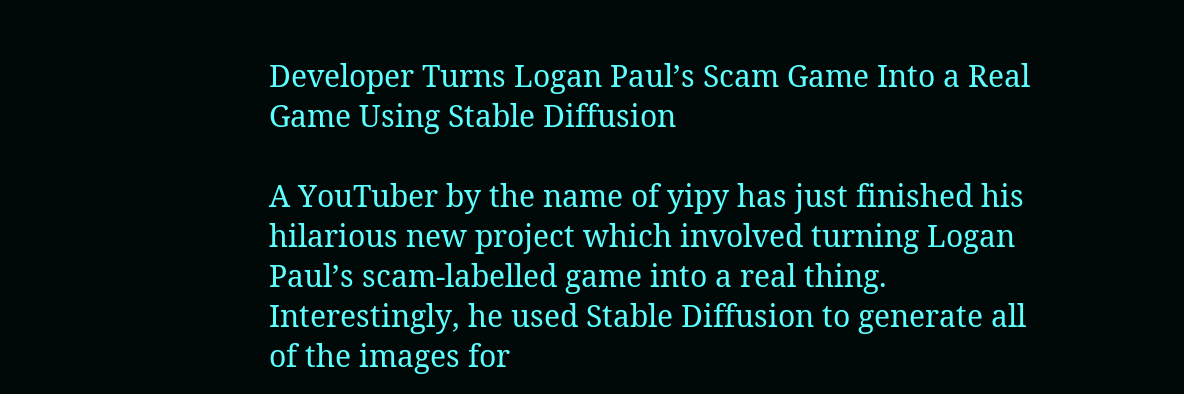Developer Turns Logan Paul’s Scam Game Into a Real Game Using Stable Diffusion

A YouTuber by the name of yipy has just finished his hilarious new project which involved turning Logan Paul’s scam-labelled game into a real thing. Interestingly, he used Stable Diffusion to generate all of the images for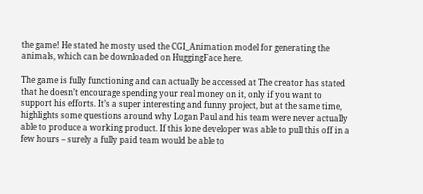the game! He stated he mosty used the CGI_Animation model for generating the animals, which can be downloaded on HuggingFace here.

The game is fully functioning and can actually be accessed at The creator has stated that he doesn’t encourage spending your real money on it, only if you want to support his efforts. It’s a super interesting and funny project, but at the same time, highlights some questions around why Logan Paul and his team were never actually able to produce a working product. If this lone developer was able to pull this off in a few hours – surely a fully paid team would be able to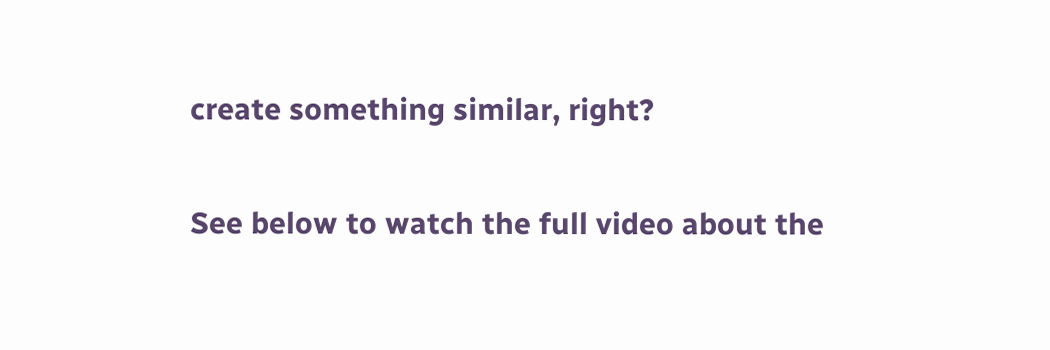create something similar, right?

See below to watch the full video about the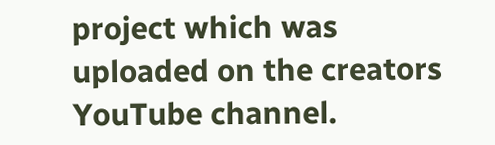project which was uploaded on the creators YouTube channel.